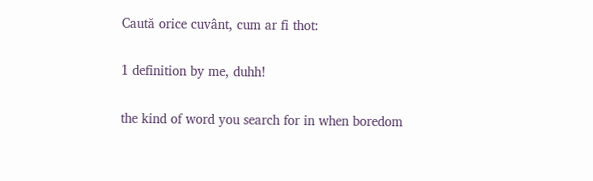Caută orice cuvânt, cum ar fi thot:

1 definition by me, duhh!

the kind of word you search for in when boredom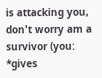is attacking you, don't worry am a survivor (you: *gives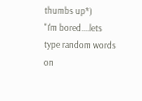thumbs up*)
"I'm bored....lets type random words on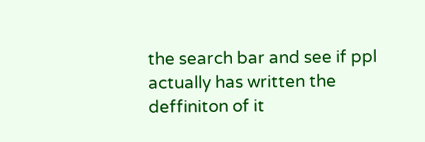the search bar and see if ppl actually has written the deffiniton of it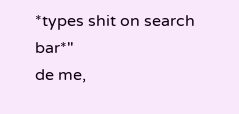*types shit on search bar*"
de me,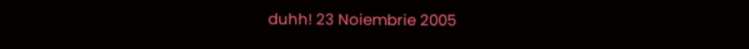duhh! 23 Noiembrie 2005